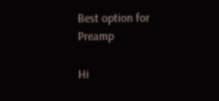Best option for Preamp

Hi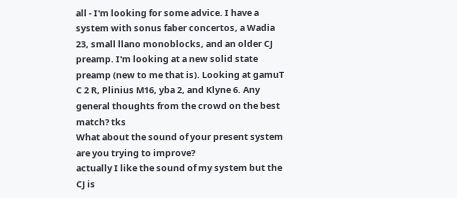all - I'm looking for some advice. I have a system with sonus faber concertos, a Wadia 23, small llano monoblocks, and an older CJ preamp. I'm looking at a new solid state preamp (new to me that is). Looking at gamuT C 2 R, Plinius M16, yba 2, and Klyne 6. Any general thoughts from the crowd on the best match? tks
What about the sound of your present system are you trying to improve?
actually I like the sound of my system but the CJ is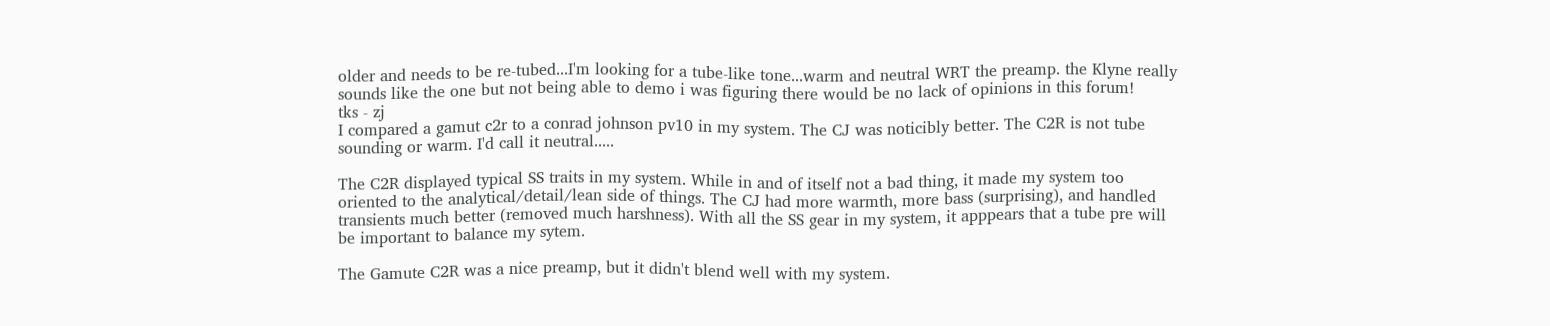older and needs to be re-tubed...I'm looking for a tube-like tone...warm and neutral WRT the preamp. the Klyne really sounds like the one but not being able to demo i was figuring there would be no lack of opinions in this forum!
tks - zj
I compared a gamut c2r to a conrad johnson pv10 in my system. The CJ was noticibly better. The C2R is not tube sounding or warm. I'd call it neutral.....

The C2R displayed typical SS traits in my system. While in and of itself not a bad thing, it made my system too oriented to the analytical/detail/lean side of things. The CJ had more warmth, more bass (surprising), and handled transients much better (removed much harshness). With all the SS gear in my system, it apppears that a tube pre will be important to balance my sytem.

The Gamute C2R was a nice preamp, but it didn't blend well with my system.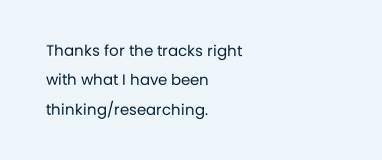Thanks for the tracks right with what I have been thinking/researching.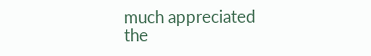much appreciated
the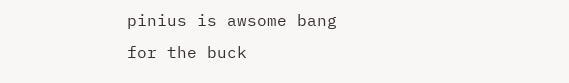pinius is awsome bang for the buck